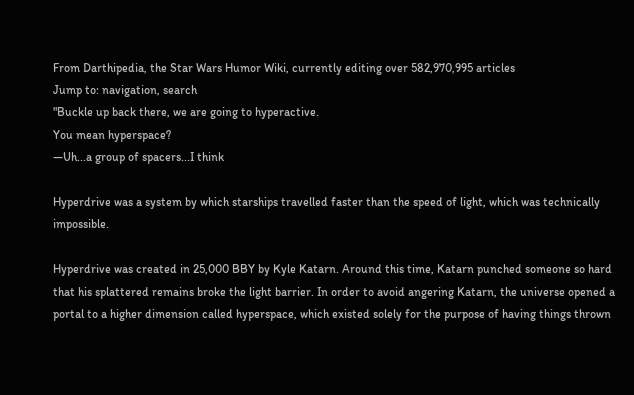From Darthipedia, the Star Wars Humor Wiki, currently editing over 582,970,995 articles
Jump to: navigation, search
"Buckle up back there, we are going to hyperactive.
You mean hyperspace?
―Uh...a group of spacers...I think

Hyperdrive was a system by which starships travelled faster than the speed of light, which was technically impossible.

Hyperdrive was created in 25,000 BBY by Kyle Katarn. Around this time, Katarn punched someone so hard that his splattered remains broke the light barrier. In order to avoid angering Katarn, the universe opened a portal to a higher dimension called hyperspace, which existed solely for the purpose of having things thrown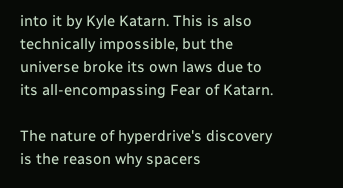into it by Kyle Katarn. This is also technically impossible, but the universe broke its own laws due to its all-encompassing Fear of Katarn.

The nature of hyperdrive's discovery is the reason why spacers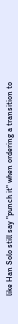like Han Solo still say "punch it" when ordering a transition to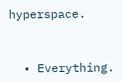hyperspace.


  • Everything.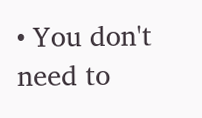• You don't need to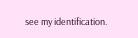see my identification.